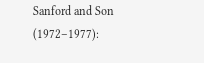Sanford and Son (1972–1977):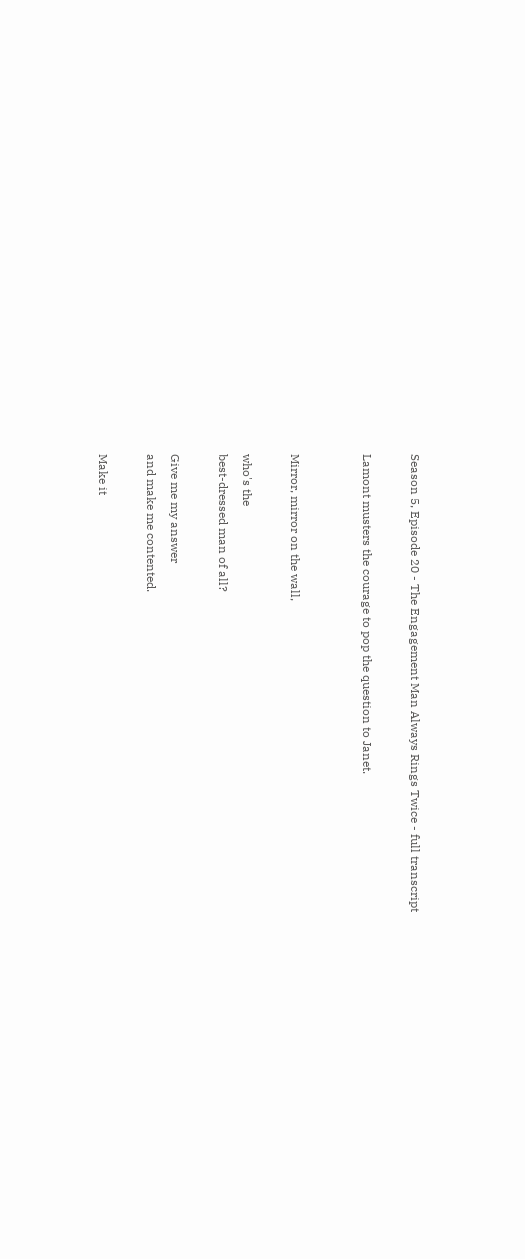Season 5, Episode 20 - The Engagement Man Always Rings Twice - full transcript

Lamont musters the courage to pop the question to Janet.


Mirror, mirror on the wall,

who's the
best-dressed man of all?

Give me my answer
and make me contented.

Make it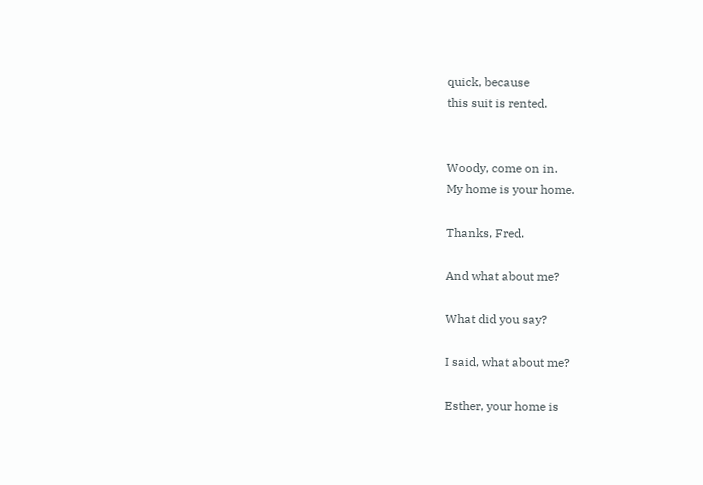quick, because
this suit is rented.


Woody, come on in.
My home is your home.

Thanks, Fred.

And what about me?

What did you say?

I said, what about me?

Esther, your home is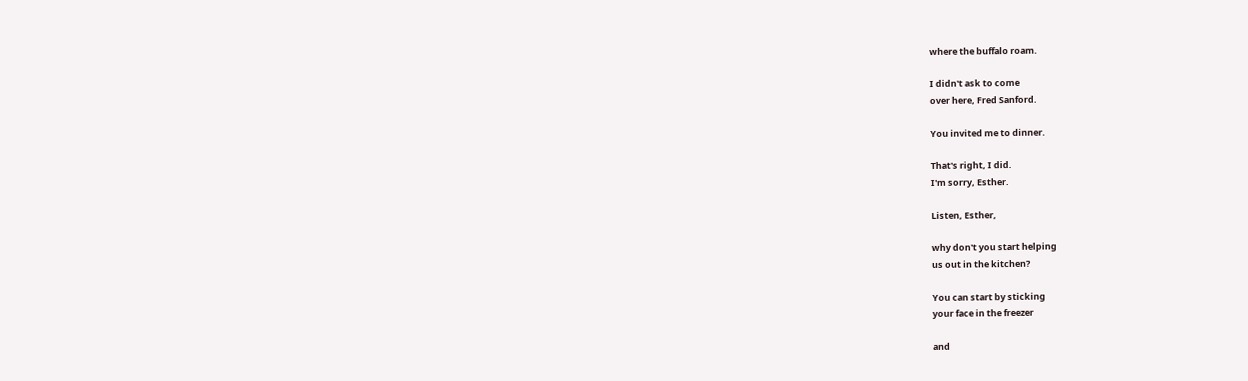where the buffalo roam.

I didn't ask to come
over here, Fred Sanford.

You invited me to dinner.

That's right, I did.
I'm sorry, Esther.

Listen, Esther,

why don't you start helping
us out in the kitchen?

You can start by sticking
your face in the freezer

and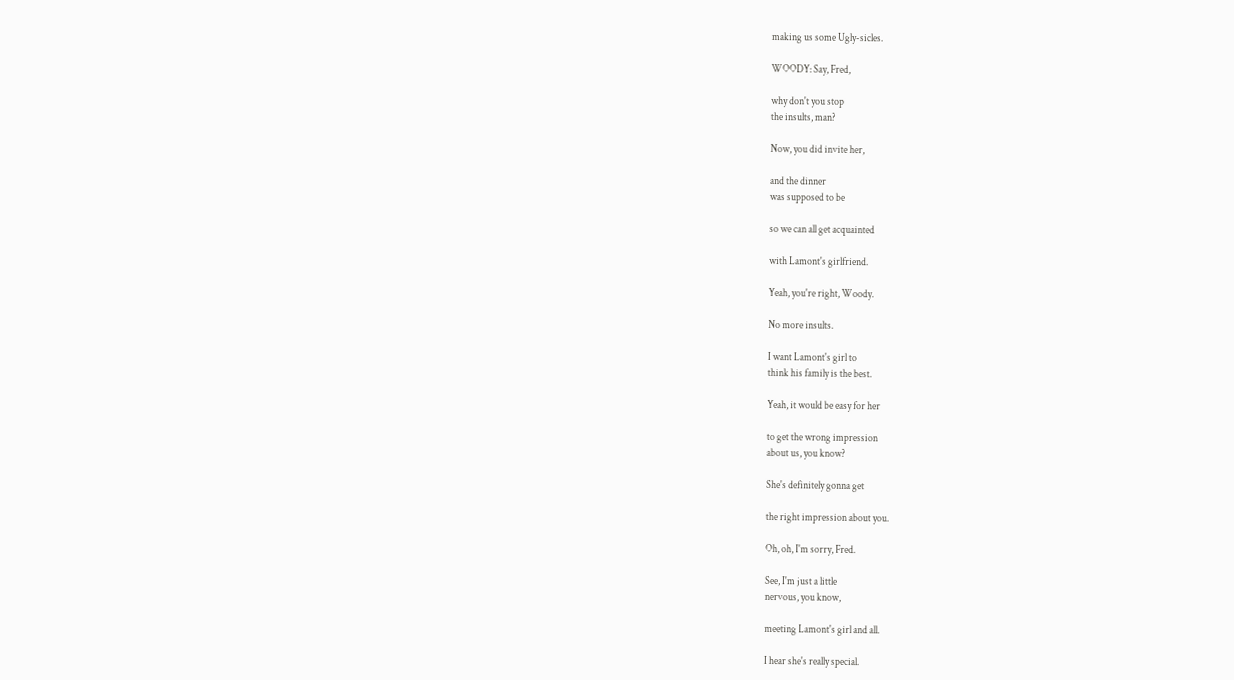making us some Ugly-sicles.

WOODY: Say, Fred,

why don't you stop
the insults, man?

Now, you did invite her,

and the dinner
was supposed to be

so we can all get acquainted

with Lamont's girlfriend.

Yeah, you're right, Woody.

No more insults.

I want Lamont's girl to
think his family is the best.

Yeah, it would be easy for her

to get the wrong impression
about us, you know?

She's definitely gonna get

the right impression about you.

Oh, oh, I'm sorry, Fred.

See, I'm just a little
nervous, you know,

meeting Lamont's girl and all.

I hear she's really special.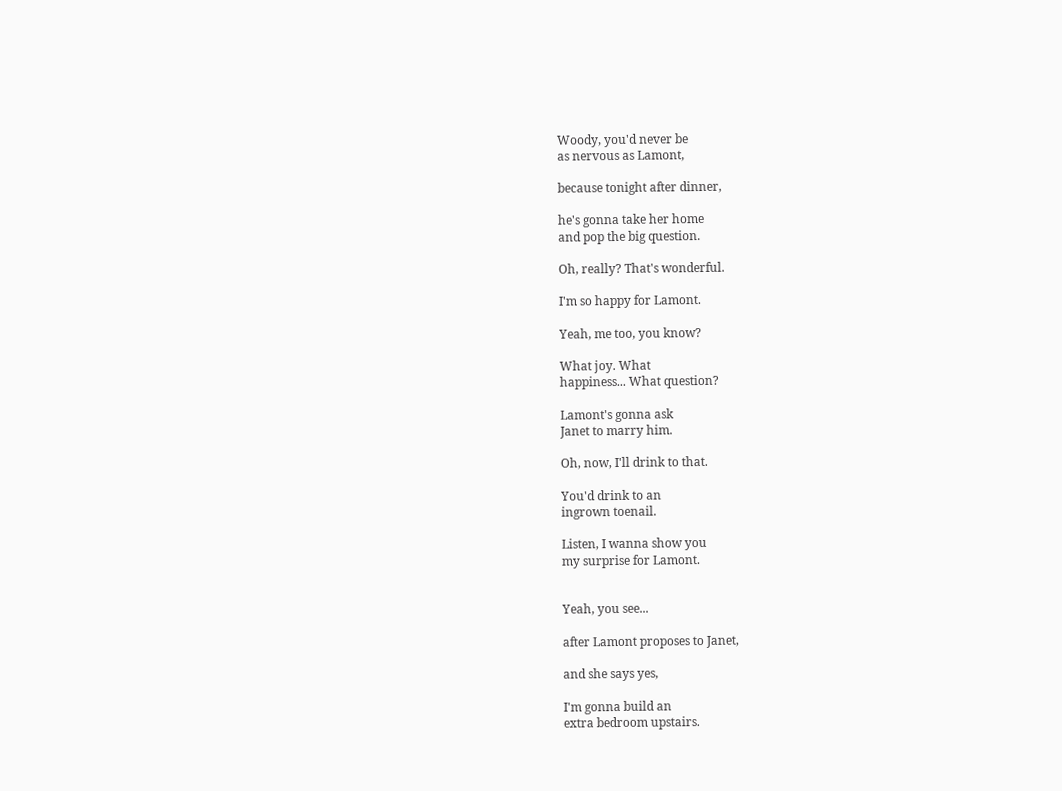Woody, you'd never be
as nervous as Lamont,

because tonight after dinner,

he's gonna take her home
and pop the big question.

Oh, really? That's wonderful.

I'm so happy for Lamont.

Yeah, me too, you know?

What joy. What
happiness... What question?

Lamont's gonna ask
Janet to marry him.

Oh, now, I'll drink to that.

You'd drink to an
ingrown toenail.

Listen, I wanna show you
my surprise for Lamont.


Yeah, you see...

after Lamont proposes to Janet,

and she says yes,

I'm gonna build an
extra bedroom upstairs.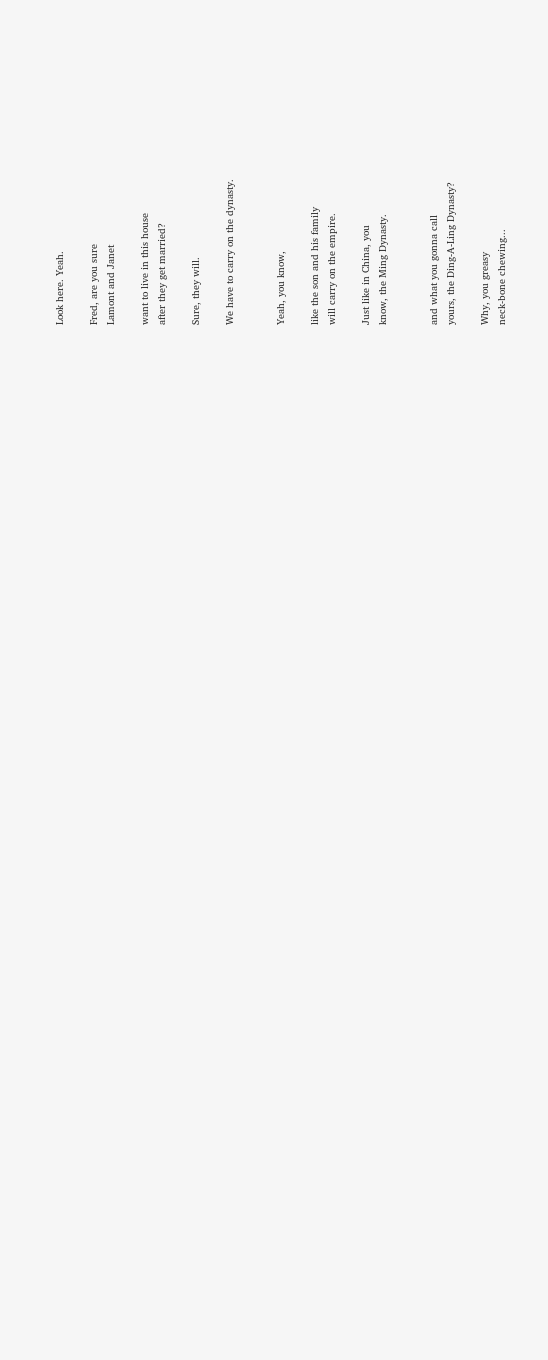Look here. Yeah.

Fred, are you sure
Lamont and Janet

want to live in this house
after they get married?

Sure, they will.

We have to carry on the dynasty.


Yeah, you know,

like the son and his family
will carry on the empire.

Just like in China, you
know, the Ming Dynasty.


and what you gonna call
yours, the Ding-A-Ling Dynasty?

Why, you greasy
neck-bone chewing...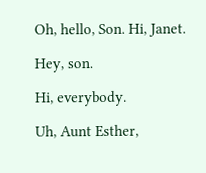Oh, hello, Son. Hi, Janet.

Hey, son.

Hi, everybody.

Uh, Aunt Esther,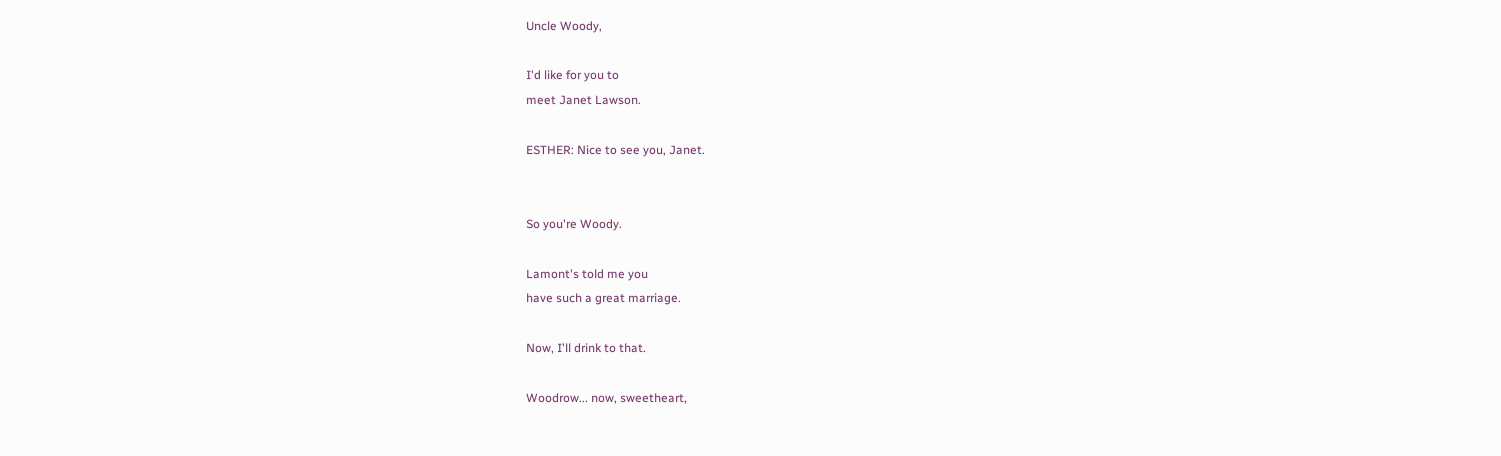Uncle Woody,

I'd like for you to
meet Janet Lawson.

ESTHER: Nice to see you, Janet.


So you're Woody.

Lamont's told me you
have such a great marriage.

Now, I'll drink to that.

Woodrow... now, sweetheart,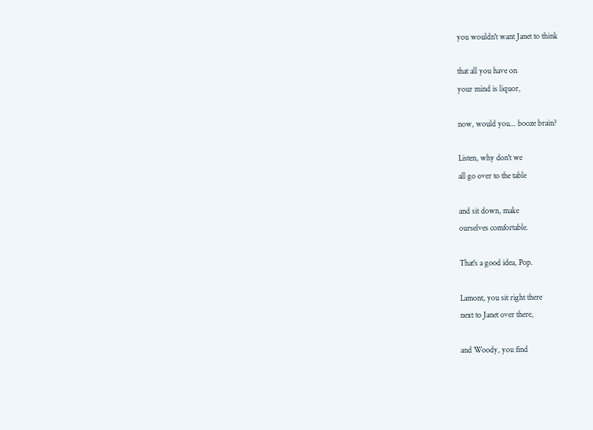you wouldn't want Janet to think

that all you have on
your mind is liquor,

now, would you... booze brain?

Listen, why don't we
all go over to the table

and sit down, make
ourselves comfortable.

That's a good idea, Pop.

Lamont, you sit right there
next to Janet over there,

and Woody, you find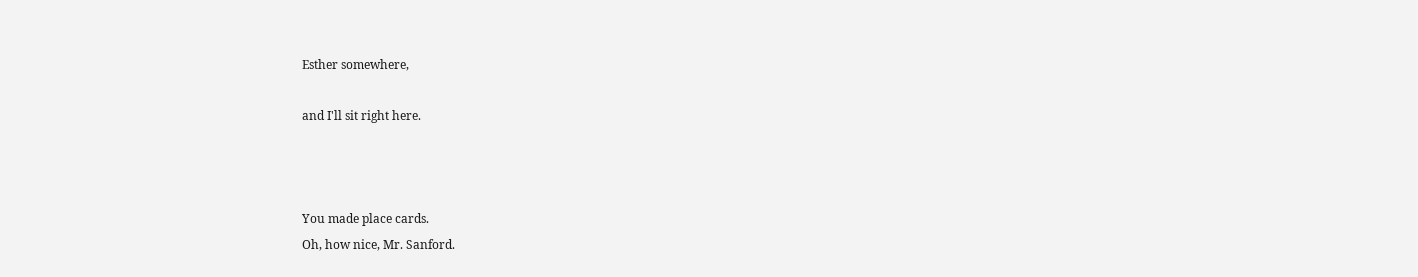Esther somewhere,

and I'll sit right here.



You made place cards.
Oh, how nice, Mr. Sanford.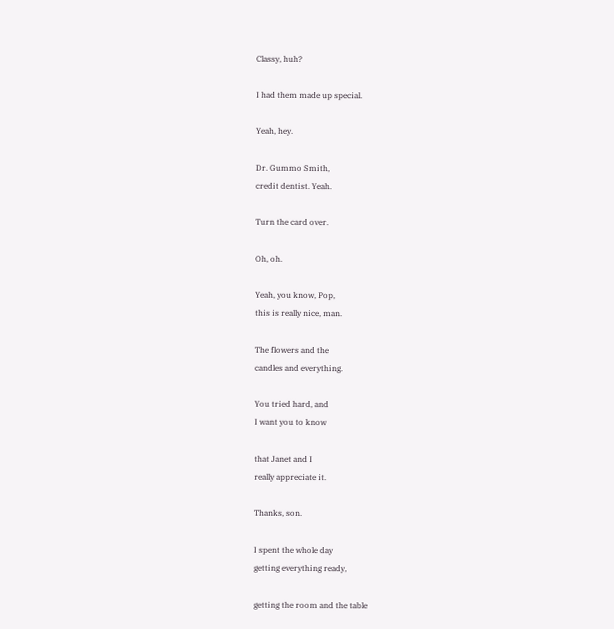Classy, huh?

I had them made up special.

Yeah, hey.

Dr. Gummo Smith,
credit dentist. Yeah.

Turn the card over.

Oh, oh.

Yeah, you know, Pop,
this is really nice, man.

The flowers and the
candles and everything.

You tried hard, and
I want you to know

that Janet and I
really appreciate it.

Thanks, son.

I spent the whole day
getting everything ready,

getting the room and the table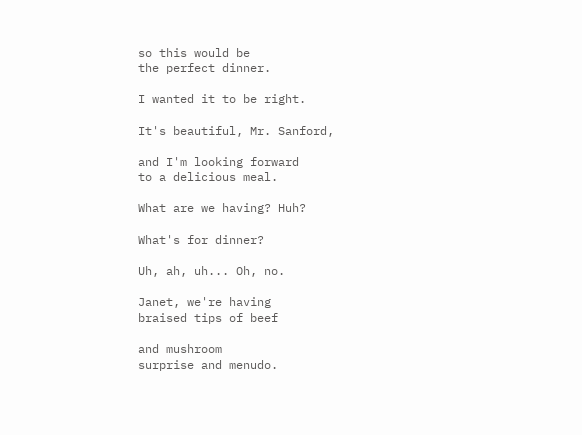so this would be
the perfect dinner.

I wanted it to be right.

It's beautiful, Mr. Sanford,

and I'm looking forward
to a delicious meal.

What are we having? Huh?

What's for dinner?

Uh, ah, uh... Oh, no.

Janet, we're having
braised tips of beef

and mushroom
surprise and menudo.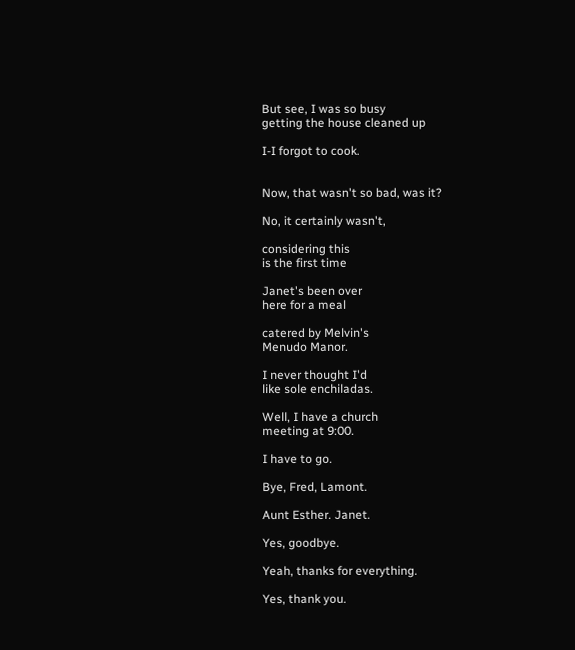But see, I was so busy
getting the house cleaned up

I-I forgot to cook.


Now, that wasn't so bad, was it?

No, it certainly wasn't,

considering this
is the first time

Janet's been over
here for a meal

catered by Melvin's
Menudo Manor.

I never thought I'd
like sole enchiladas.

Well, I have a church
meeting at 9:00.

I have to go.

Bye, Fred, Lamont.

Aunt Esther. Janet.

Yes, goodbye.

Yeah, thanks for everything.

Yes, thank you.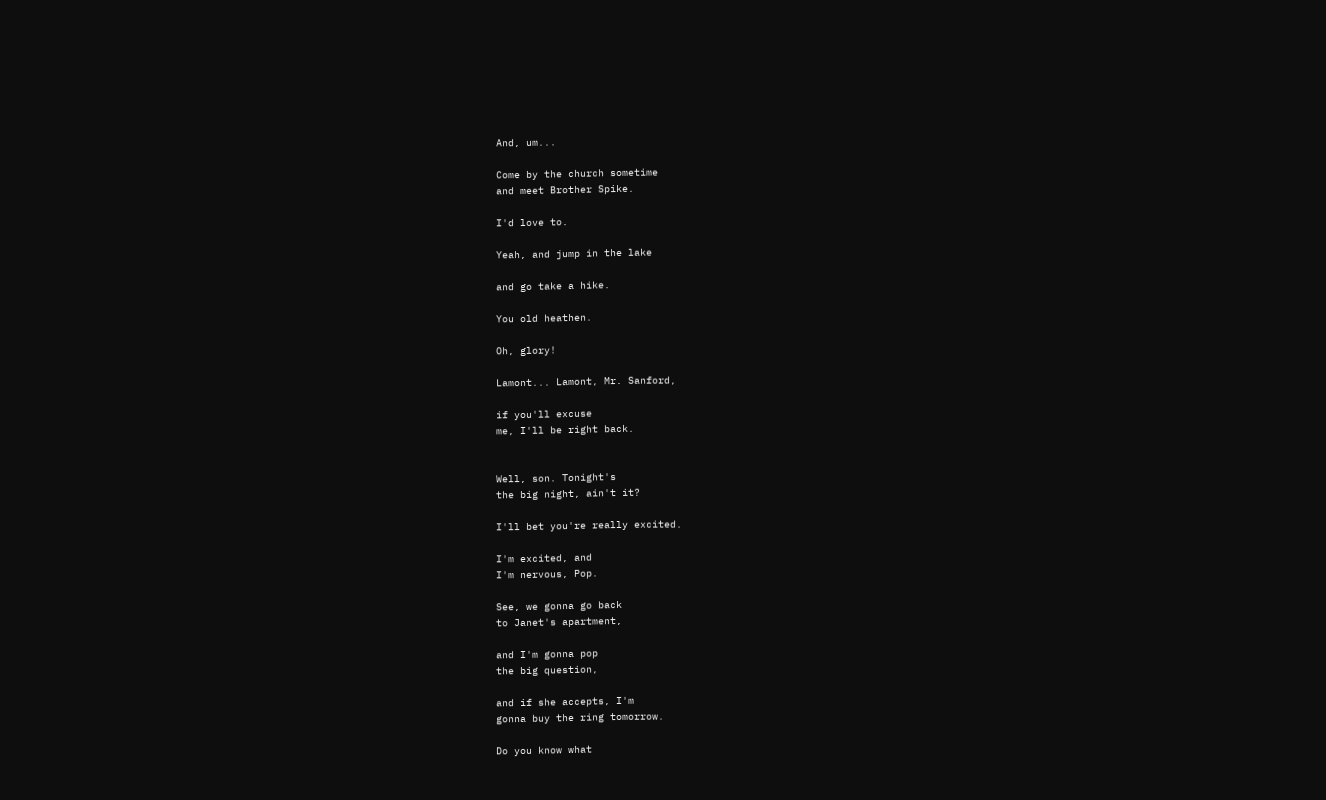And, um...

Come by the church sometime
and meet Brother Spike.

I'd love to.

Yeah, and jump in the lake

and go take a hike.

You old heathen.

Oh, glory!

Lamont... Lamont, Mr. Sanford,

if you'll excuse
me, I'll be right back.


Well, son. Tonight's
the big night, ain't it?

I'll bet you're really excited.

I'm excited, and
I'm nervous, Pop.

See, we gonna go back
to Janet's apartment,

and I'm gonna pop
the big question,

and if she accepts, I'm
gonna buy the ring tomorrow.

Do you know what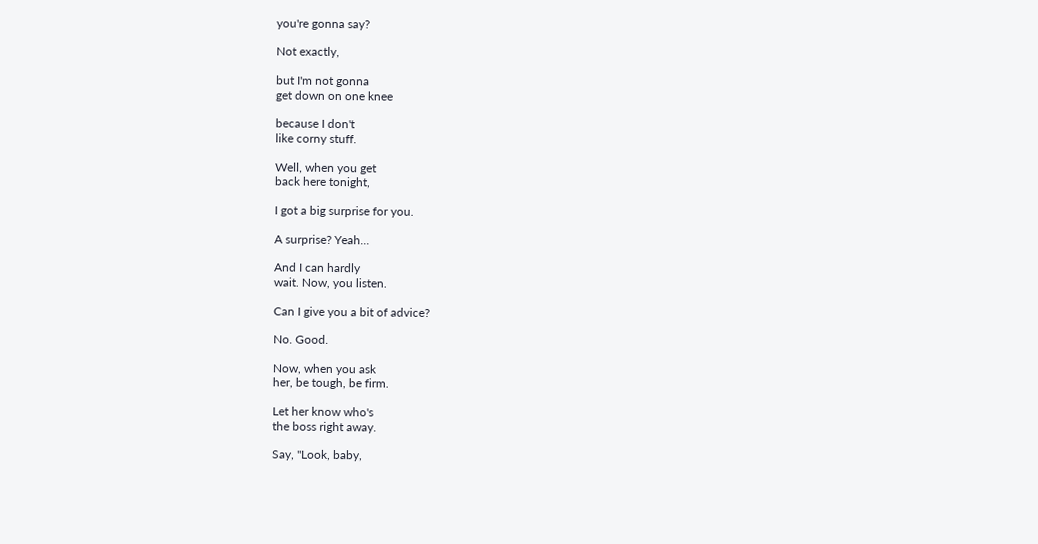you're gonna say?

Not exactly,

but I'm not gonna
get down on one knee

because I don't
like corny stuff.

Well, when you get
back here tonight,

I got a big surprise for you.

A surprise? Yeah...

And I can hardly
wait. Now, you listen.

Can I give you a bit of advice?

No. Good.

Now, when you ask
her, be tough, be firm.

Let her know who's
the boss right away.

Say, "Look, baby,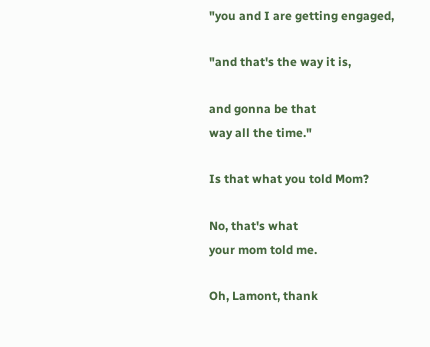"you and I are getting engaged,

"and that's the way it is,

and gonna be that
way all the time."

Is that what you told Mom?

No, that's what
your mom told me.

Oh, Lamont, thank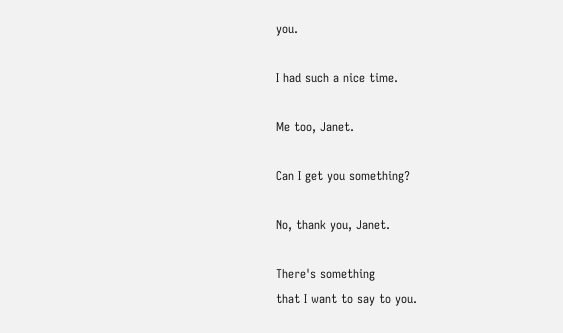you.

I had such a nice time.

Me too, Janet.

Can I get you something?

No, thank you, Janet.

There's something
that I want to say to you.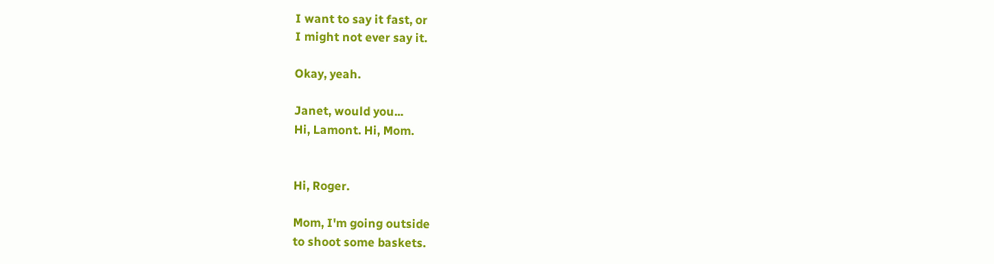I want to say it fast, or
I might not ever say it.

Okay, yeah.

Janet, would you...
Hi, Lamont. Hi, Mom.


Hi, Roger.

Mom, I'm going outside
to shoot some baskets.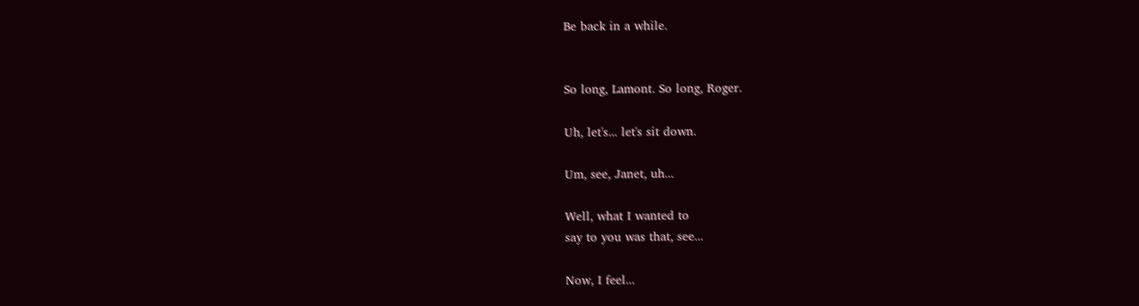Be back in a while.


So long, Lamont. So long, Roger.

Uh, let's... let's sit down.

Um, see, Janet, uh...

Well, what I wanted to
say to you was that, see...

Now, I feel...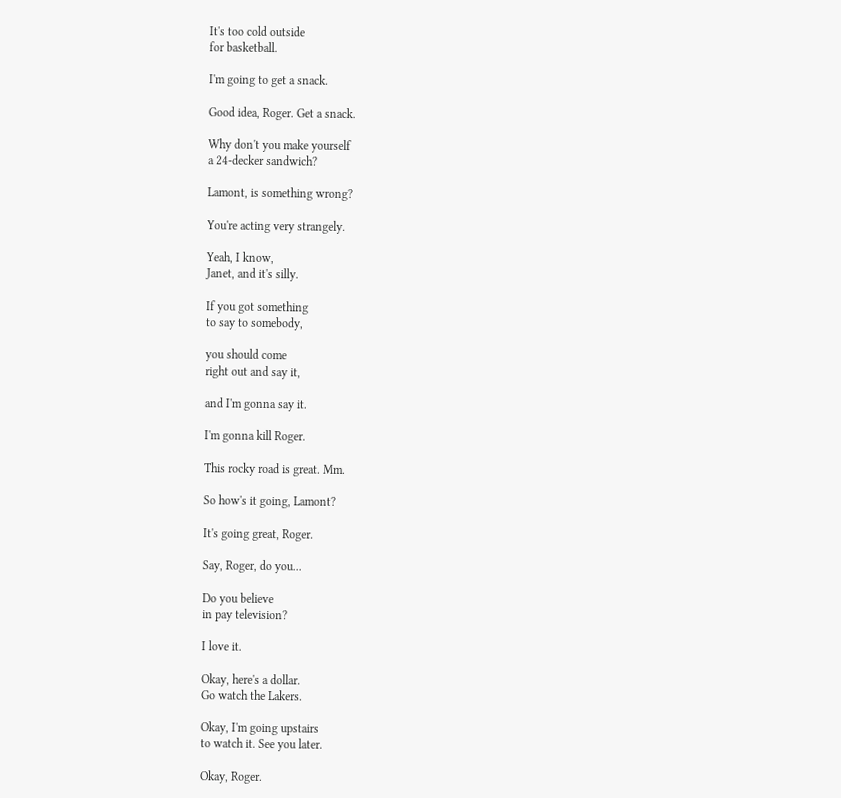It's too cold outside
for basketball.

I'm going to get a snack.

Good idea, Roger. Get a snack.

Why don't you make yourself
a 24-decker sandwich?

Lamont, is something wrong?

You're acting very strangely.

Yeah, I know,
Janet, and it's silly.

If you got something
to say to somebody,

you should come
right out and say it,

and I'm gonna say it.

I'm gonna kill Roger.

This rocky road is great. Mm.

So how's it going, Lamont?

It's going great, Roger.

Say, Roger, do you...

Do you believe
in pay television?

I love it.

Okay, here's a dollar.
Go watch the Lakers.

Okay, I'm going upstairs
to watch it. See you later.

Okay, Roger.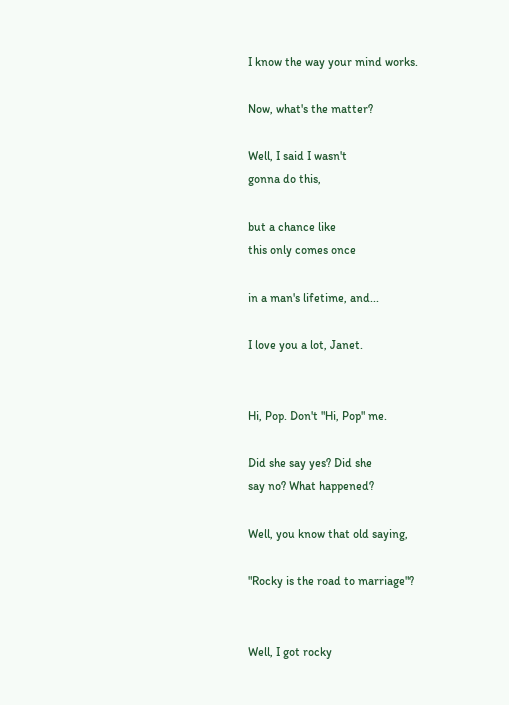I know the way your mind works.

Now, what's the matter?

Well, I said I wasn't
gonna do this,

but a chance like
this only comes once

in a man's lifetime, and...

I love you a lot, Janet.


Hi, Pop. Don't "Hi, Pop" me.

Did she say yes? Did she
say no? What happened?

Well, you know that old saying,

"Rocky is the road to marriage"?


Well, I got rocky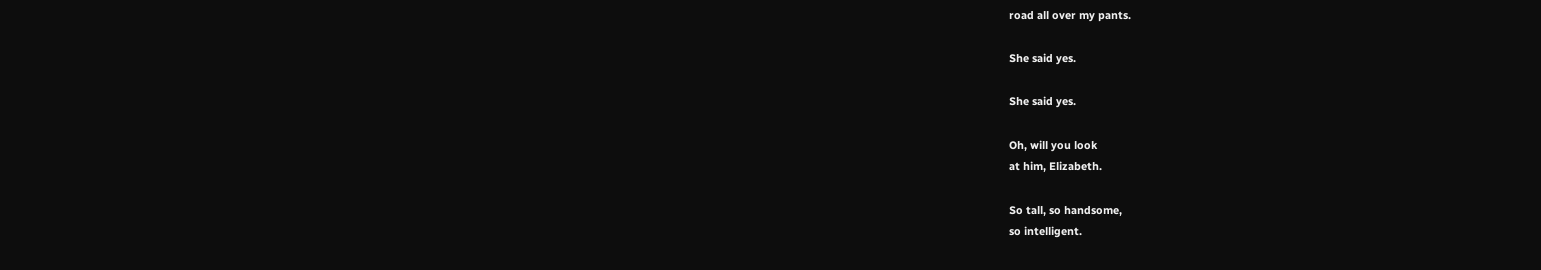road all over my pants.

She said yes.

She said yes.

Oh, will you look
at him, Elizabeth.

So tall, so handsome,
so intelligent.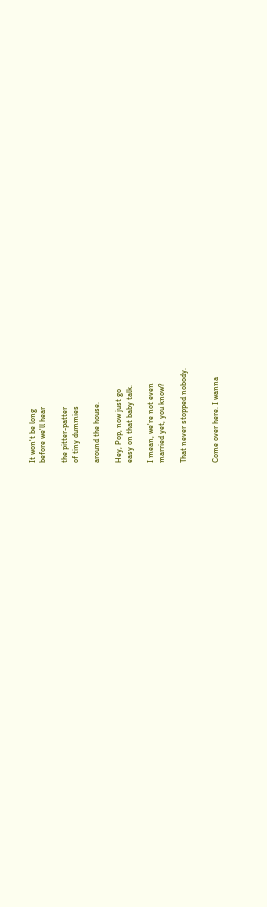It won't be long
before we'll hear

the pitter-patter
of tiny dummies

around the house.

Hey, Pop, now just go
easy on that baby talk.

I mean, we're not even
married yet, you know?

That never stopped nobody.


Come over here. I wanna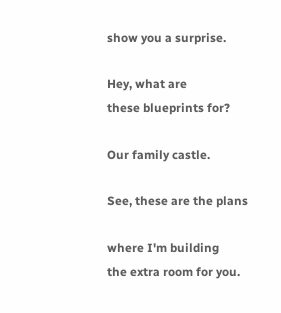show you a surprise.

Hey, what are
these blueprints for?

Our family castle.

See, these are the plans

where I'm building
the extra room for you.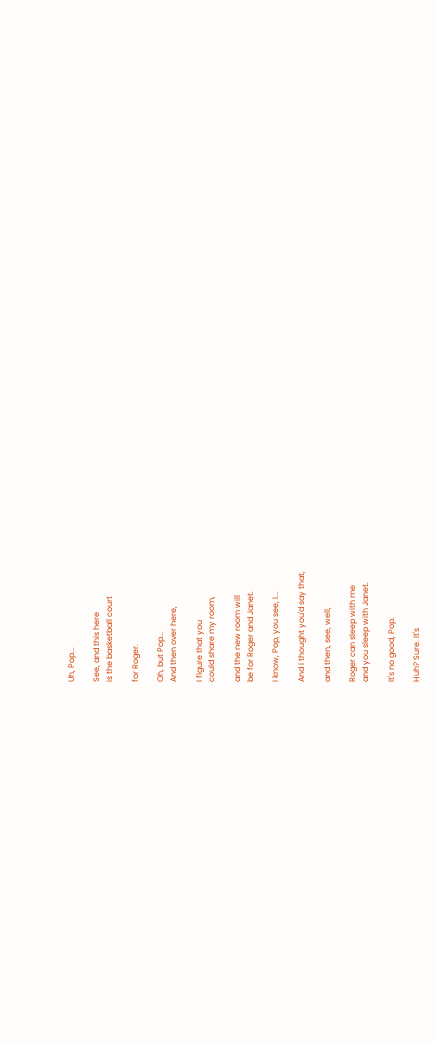Uh, Pop...

See, and this here
is the basketball court

for Roger.

Oh, but Pop...
And then over here,

I figure that you
could share my room,

and the new room will
be for Roger and Janet.

I know, Pop, you see, I...

And I thought you'd say that,

and then, see, well,

Roger can sleep with me
and you sleep with Janet.

It's no good, Pop.

Huh? Sure. It's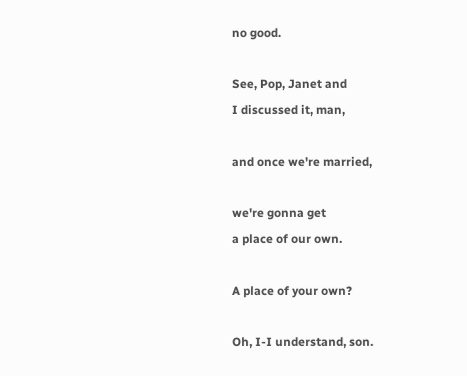no good.

See, Pop, Janet and
I discussed it, man,

and once we're married,

we're gonna get
a place of our own.

A place of your own?

Oh, I-I understand, son.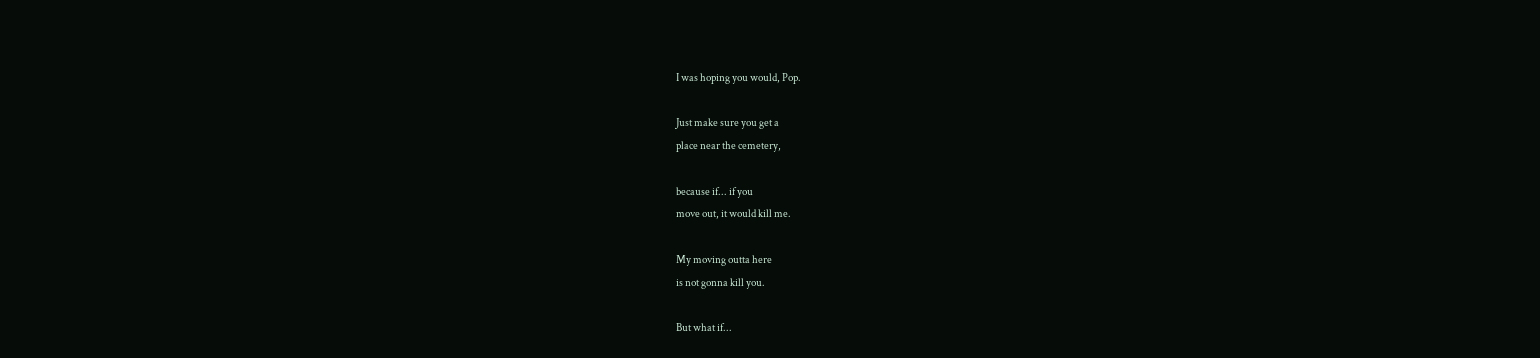I was hoping you would, Pop.

Just make sure you get a
place near the cemetery,

because if... if you
move out, it would kill me.

My moving outta here
is not gonna kill you.

But what if...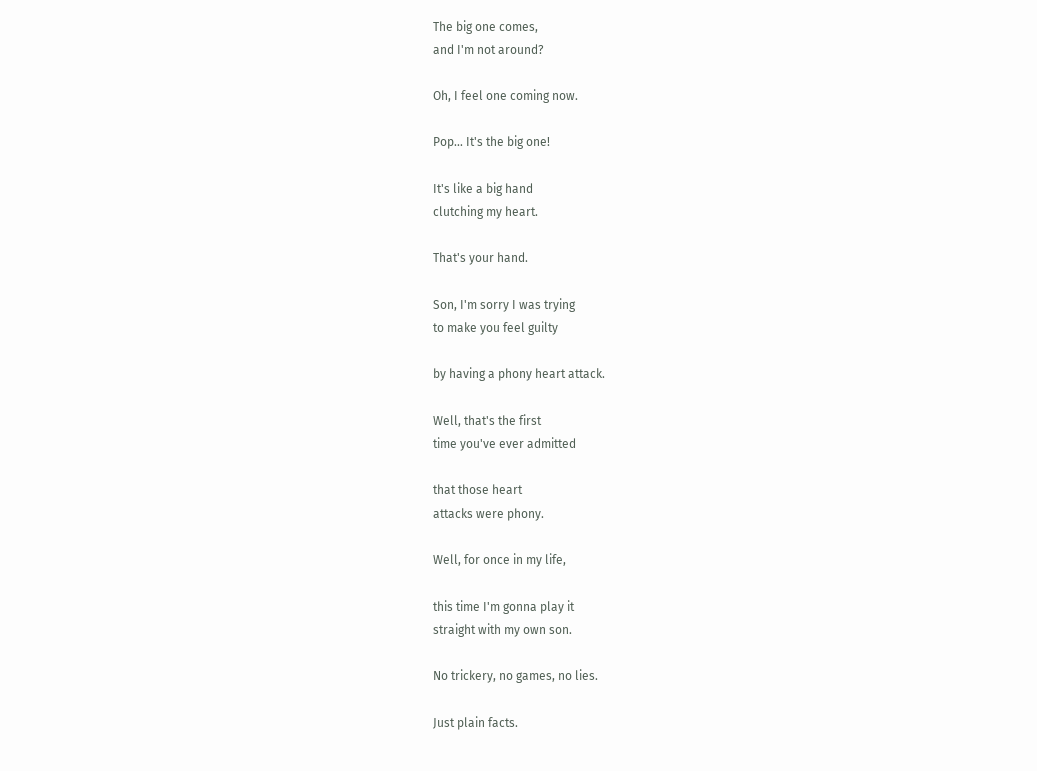The big one comes,
and I'm not around?

Oh, I feel one coming now.

Pop... It's the big one!

It's like a big hand
clutching my heart.

That's your hand.

Son, I'm sorry I was trying
to make you feel guilty

by having a phony heart attack.

Well, that's the first
time you've ever admitted

that those heart
attacks were phony.

Well, for once in my life,

this time I'm gonna play it
straight with my own son.

No trickery, no games, no lies.

Just plain facts.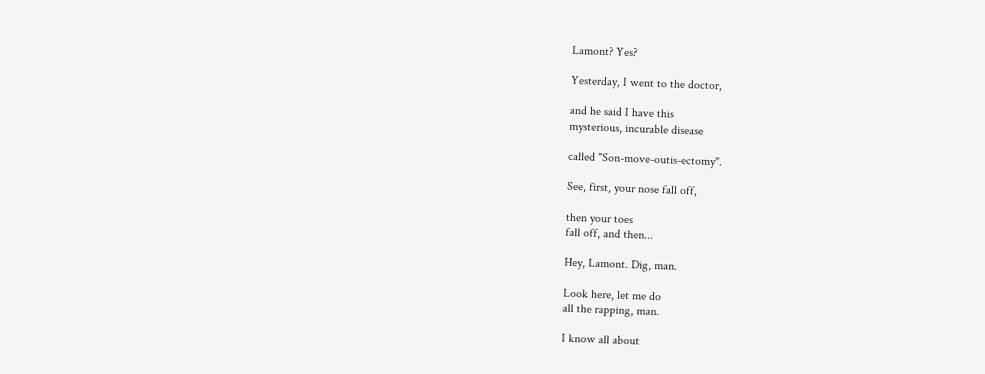Lamont? Yes?

Yesterday, I went to the doctor,

and he said I have this
mysterious, incurable disease

called "Son-move-outis-ectomy".

See, first, your nose fall off,

then your toes
fall off, and then...

Hey, Lamont. Dig, man.

Look here, let me do
all the rapping, man.

I know all about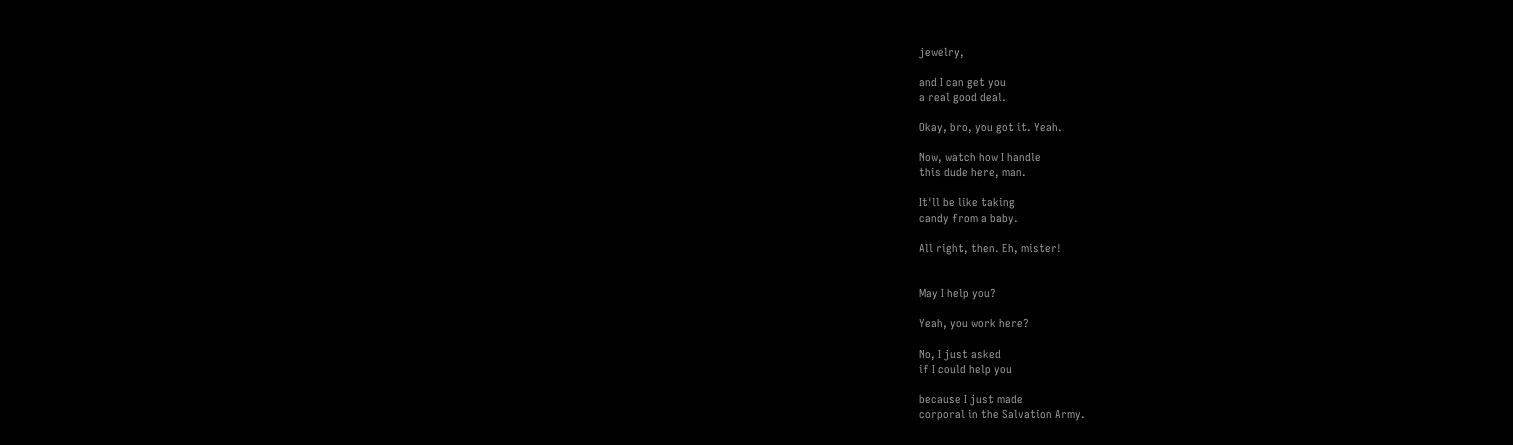jewelry,

and I can get you
a real good deal.

Okay, bro, you got it. Yeah.

Now, watch how I handle
this dude here, man.

It'll be like taking
candy from a baby.

All right, then. Eh, mister!


May I help you?

Yeah, you work here?

No, I just asked
if I could help you

because I just made
corporal in the Salvation Army.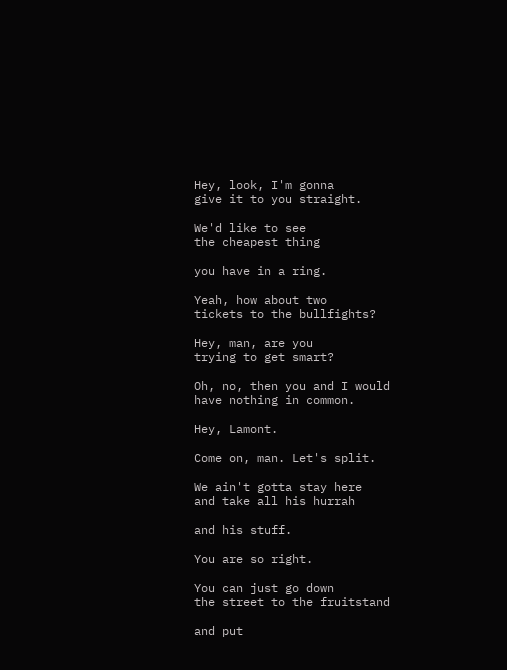Hey, look, I'm gonna
give it to you straight.

We'd like to see
the cheapest thing

you have in a ring.

Yeah, how about two
tickets to the bullfights?

Hey, man, are you
trying to get smart?

Oh, no, then you and I would
have nothing in common.

Hey, Lamont.

Come on, man. Let's split.

We ain't gotta stay here
and take all his hurrah

and his stuff.

You are so right.

You can just go down
the street to the fruitstand

and put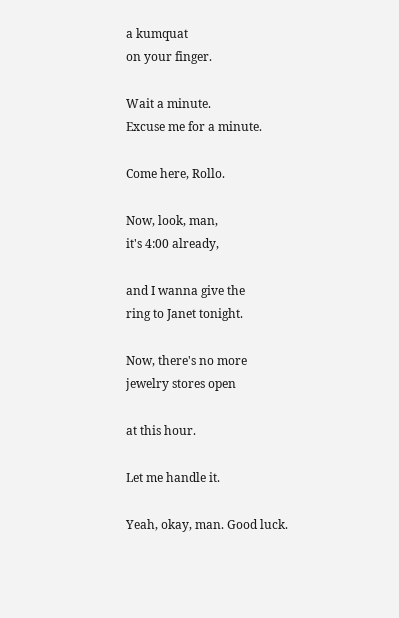a kumquat
on your finger.

Wait a minute.
Excuse me for a minute.

Come here, Rollo.

Now, look, man,
it's 4:00 already,

and I wanna give the
ring to Janet tonight.

Now, there's no more
jewelry stores open

at this hour.

Let me handle it.

Yeah, okay, man. Good luck.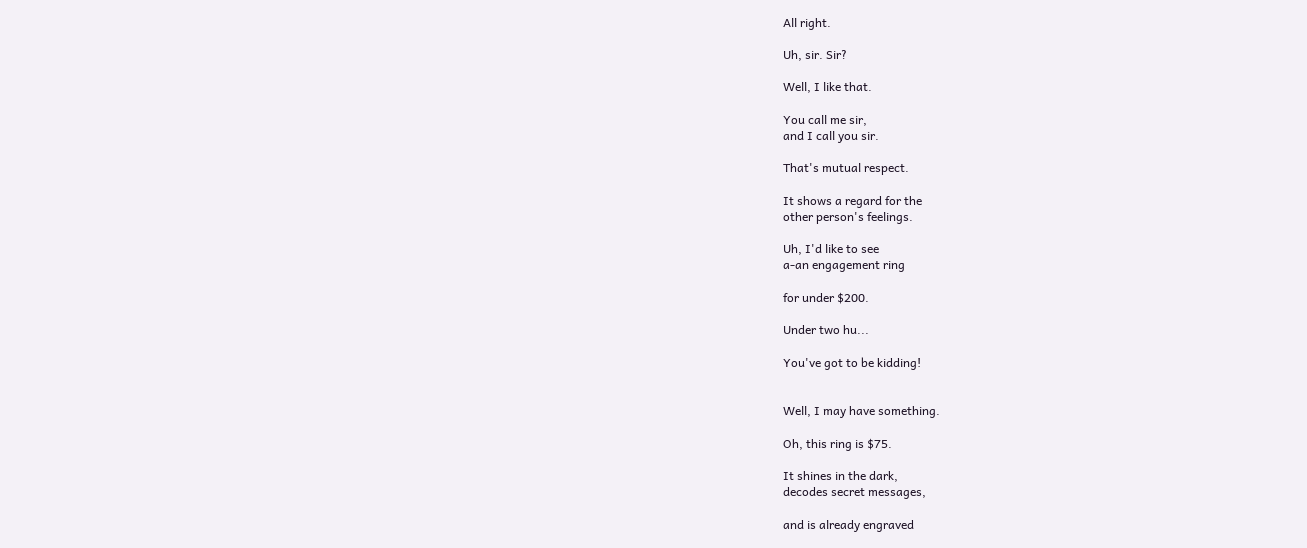All right.

Uh, sir. Sir?

Well, I like that.

You call me sir,
and I call you sir.

That's mutual respect.

It shows a regard for the
other person's feelings.

Uh, I'd like to see
a-an engagement ring

for under $200.

Under two hu...

You've got to be kidding!


Well, I may have something.

Oh, this ring is $75.

It shines in the dark,
decodes secret messages,

and is already engraved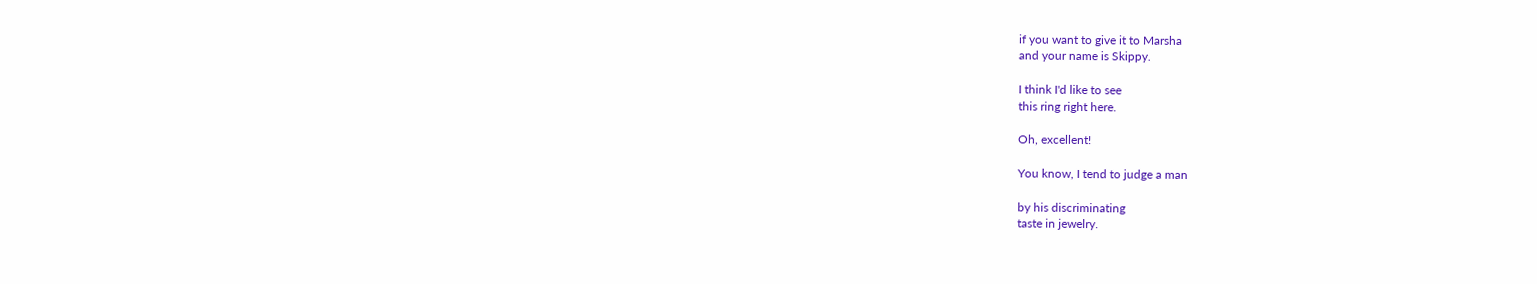if you want to give it to Marsha
and your name is Skippy.

I think I'd like to see
this ring right here.

Oh, excellent!

You know, I tend to judge a man

by his discriminating
taste in jewelry.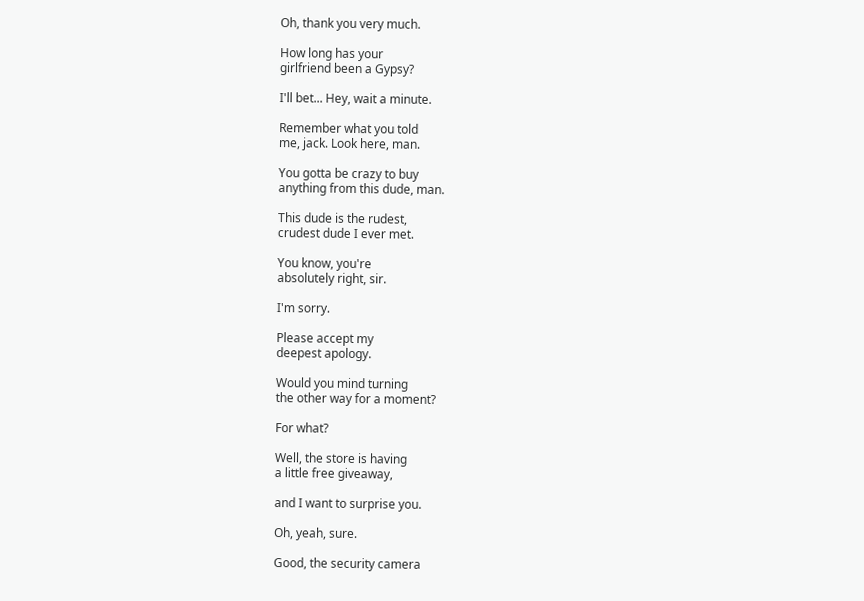Oh, thank you very much.

How long has your
girlfriend been a Gypsy?

I'll bet... Hey, wait a minute.

Remember what you told
me, jack. Look here, man.

You gotta be crazy to buy
anything from this dude, man.

This dude is the rudest,
crudest dude I ever met.

You know, you're
absolutely right, sir.

I'm sorry.

Please accept my
deepest apology.

Would you mind turning
the other way for a moment?

For what?

Well, the store is having
a little free giveaway,

and I want to surprise you.

Oh, yeah, sure.

Good, the security camera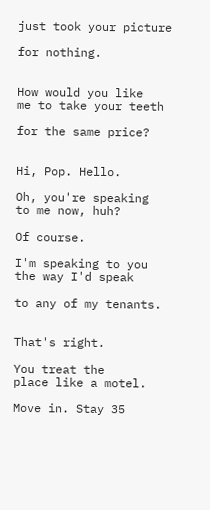just took your picture

for nothing.


How would you like
me to take your teeth

for the same price?


Hi, Pop. Hello.

Oh, you're speaking
to me now, huh?

Of course.

I'm speaking to you
the way I'd speak

to any of my tenants.


That's right.

You treat the
place like a motel.

Move in. Stay 35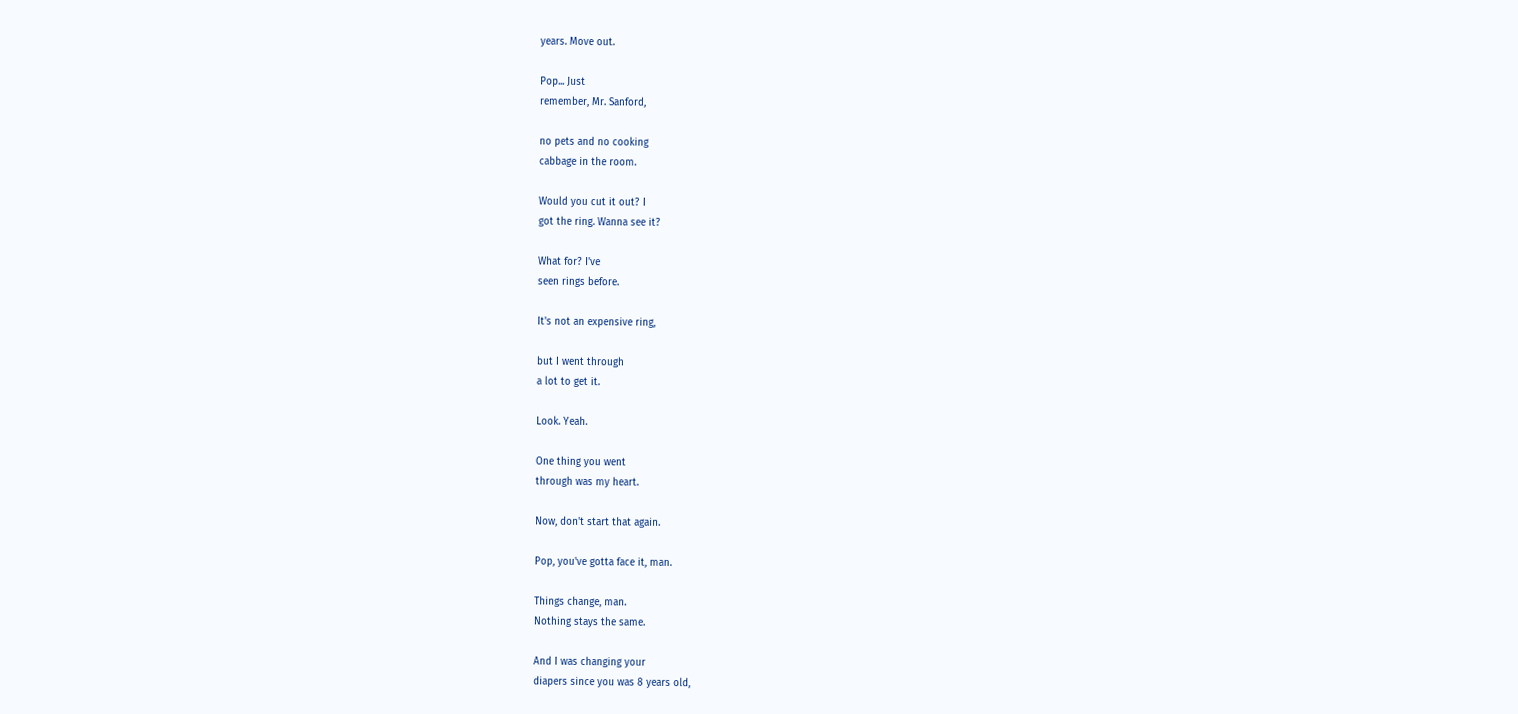years. Move out.

Pop... Just
remember, Mr. Sanford,

no pets and no cooking
cabbage in the room.

Would you cut it out? I
got the ring. Wanna see it?

What for? I've
seen rings before.

It's not an expensive ring,

but I went through
a lot to get it.

Look. Yeah.

One thing you went
through was my heart.

Now, don't start that again.

Pop, you've gotta face it, man.

Things change, man.
Nothing stays the same.

And I was changing your
diapers since you was 8 years old,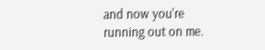and now you're
running out on me.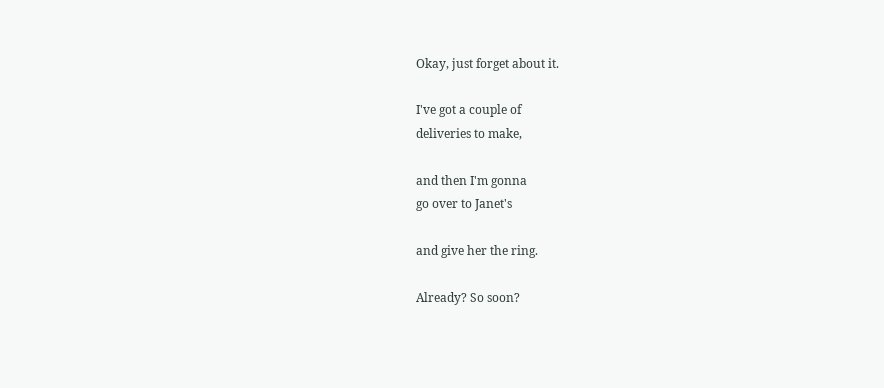Okay, just forget about it.

I've got a couple of
deliveries to make,

and then I'm gonna
go over to Janet's

and give her the ring.

Already? So soon?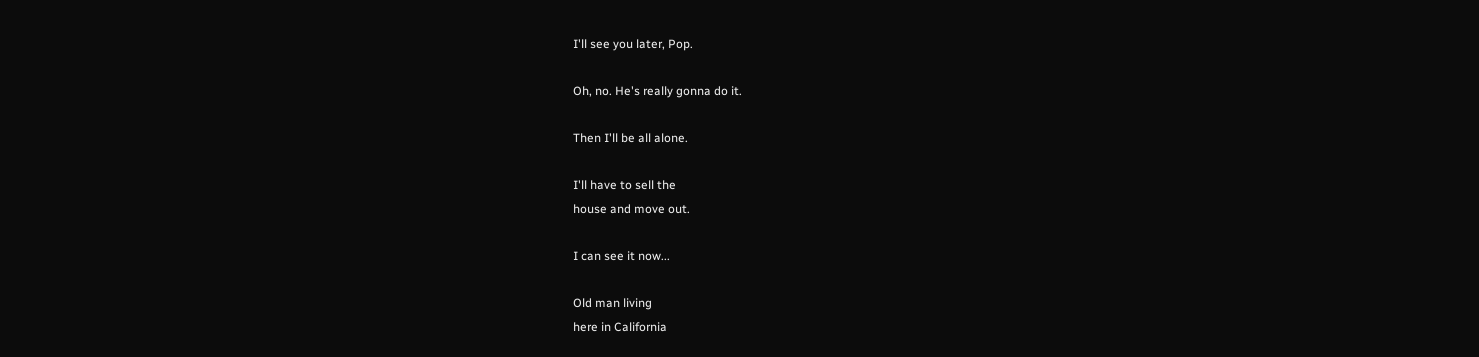I'll see you later, Pop.

Oh, no. He's really gonna do it.

Then I'll be all alone.

I'll have to sell the
house and move out.

I can see it now...

Old man living
here in California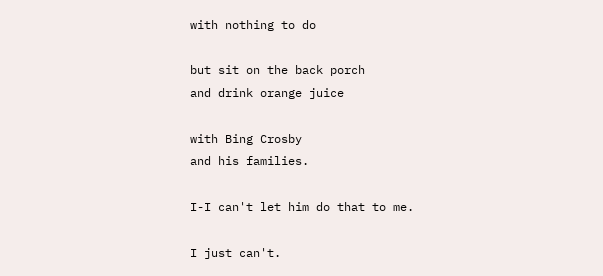with nothing to do

but sit on the back porch
and drink orange juice

with Bing Crosby
and his families.

I-I can't let him do that to me.

I just can't.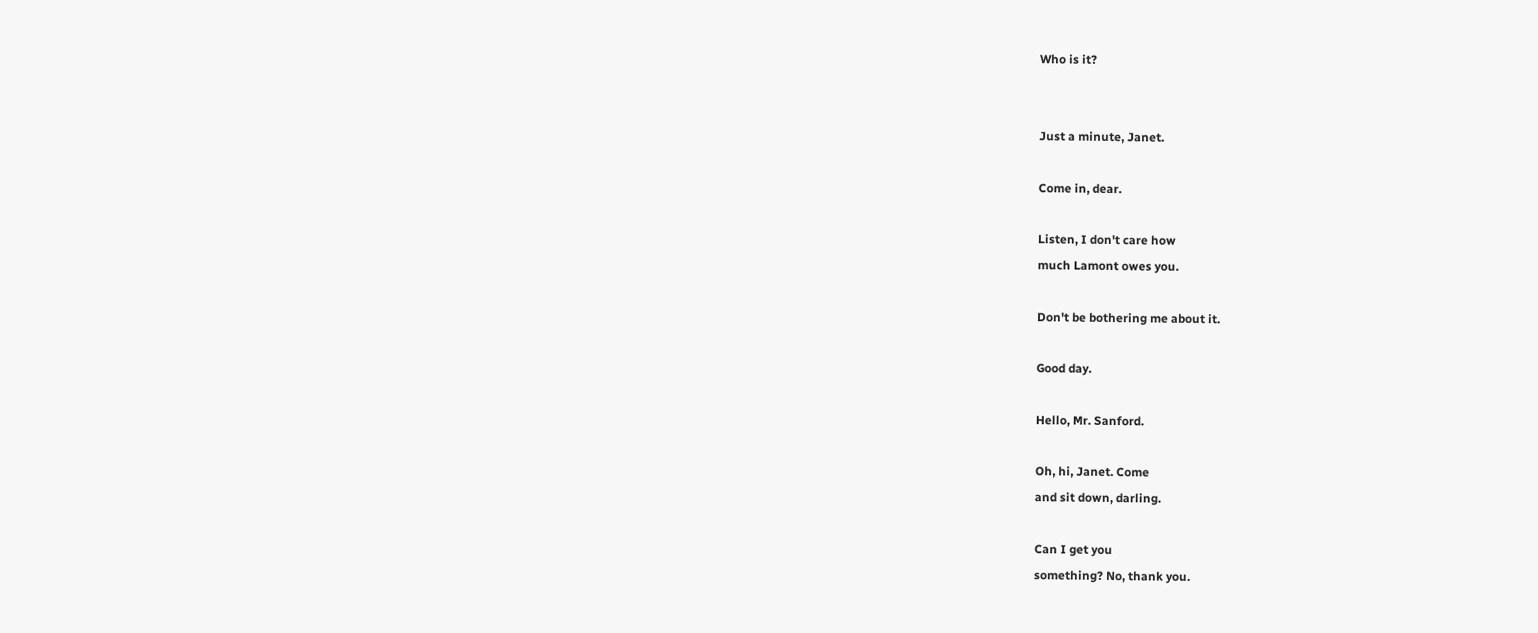Who is it?


Just a minute, Janet.

Come in, dear.

Listen, I don't care how
much Lamont owes you.

Don't be bothering me about it.

Good day.

Hello, Mr. Sanford.

Oh, hi, Janet. Come
and sit down, darling.

Can I get you
something? No, thank you.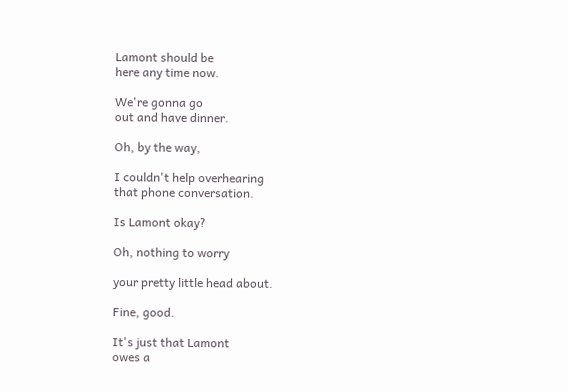Lamont should be
here any time now.

We're gonna go
out and have dinner.

Oh, by the way,

I couldn't help overhearing
that phone conversation.

Is Lamont okay?

Oh, nothing to worry

your pretty little head about.

Fine, good.

It's just that Lamont
owes a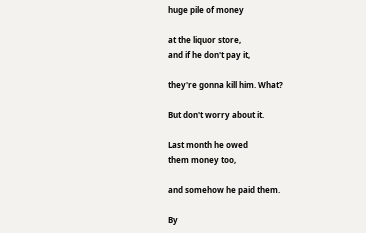huge pile of money

at the liquor store,
and if he don't pay it,

they're gonna kill him. What?

But don't worry about it.

Last month he owed
them money too,

and somehow he paid them.

By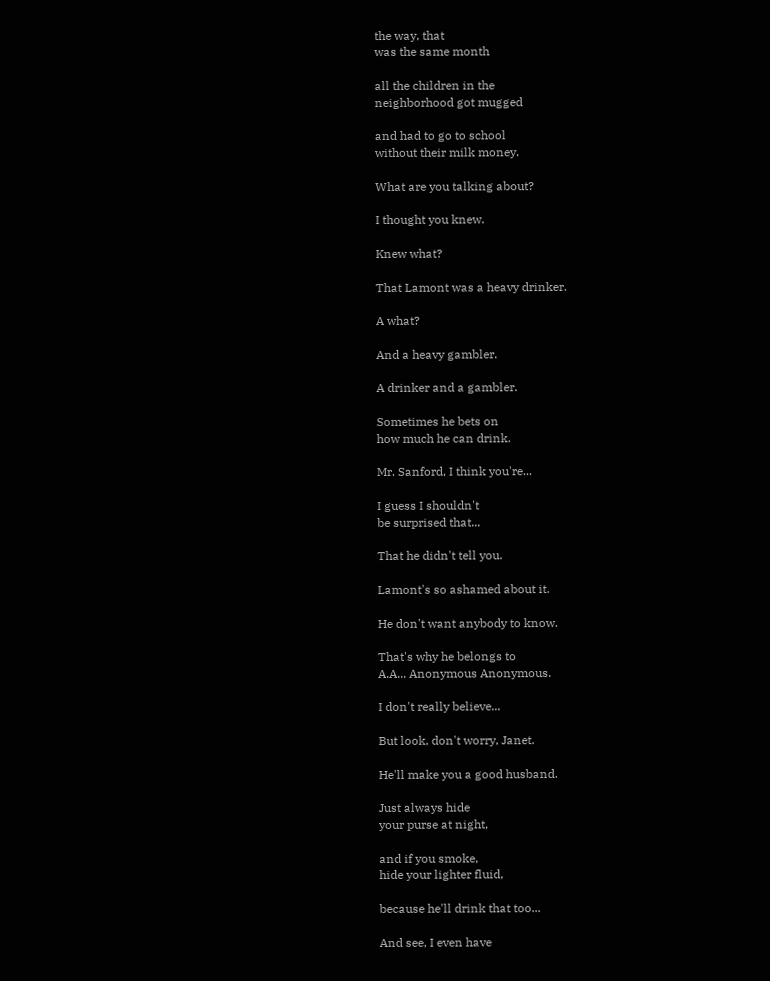the way, that
was the same month

all the children in the
neighborhood got mugged

and had to go to school
without their milk money.

What are you talking about?

I thought you knew.

Knew what?

That Lamont was a heavy drinker.

A what?

And a heavy gambler.

A drinker and a gambler.

Sometimes he bets on
how much he can drink.

Mr. Sanford, I think you're...

I guess I shouldn't
be surprised that...

That he didn't tell you.

Lamont's so ashamed about it.

He don't want anybody to know.

That's why he belongs to
A.A... Anonymous Anonymous.

I don't really believe...

But look, don't worry, Janet.

He'll make you a good husband.

Just always hide
your purse at night,

and if you smoke,
hide your lighter fluid,

because he'll drink that too...

And see, I even have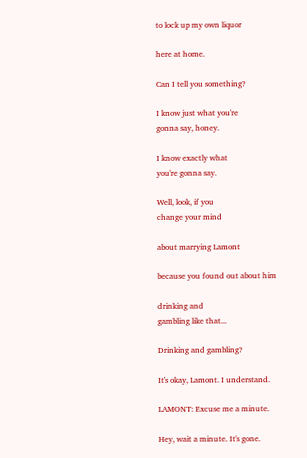to lock up my own liquor

here at home.

Can I tell you something?

I know just what you're
gonna say, honey.

I know exactly what
you're gonna say.

Well, look, if you
change your mind

about marrying Lamont

because you found out about him

drinking and
gambling like that...

Drinking and gambling?

It's okay, Lamont. I understand.

LAMONT: Excuse me a minute.

Hey, wait a minute. It's gone.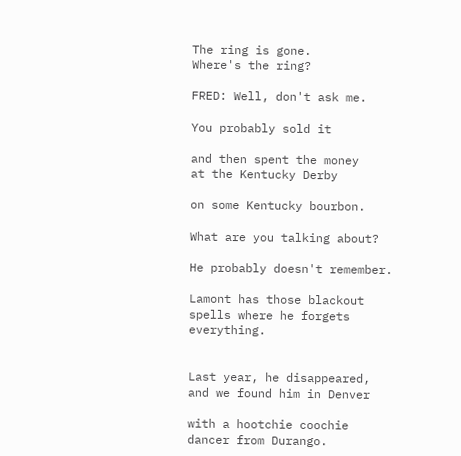The ring is gone.
Where's the ring?

FRED: Well, don't ask me.

You probably sold it

and then spent the money
at the Kentucky Derby

on some Kentucky bourbon.

What are you talking about?

He probably doesn't remember.

Lamont has those blackout
spells where he forgets everything.


Last year, he disappeared,
and we found him in Denver

with a hootchie coochie
dancer from Durango.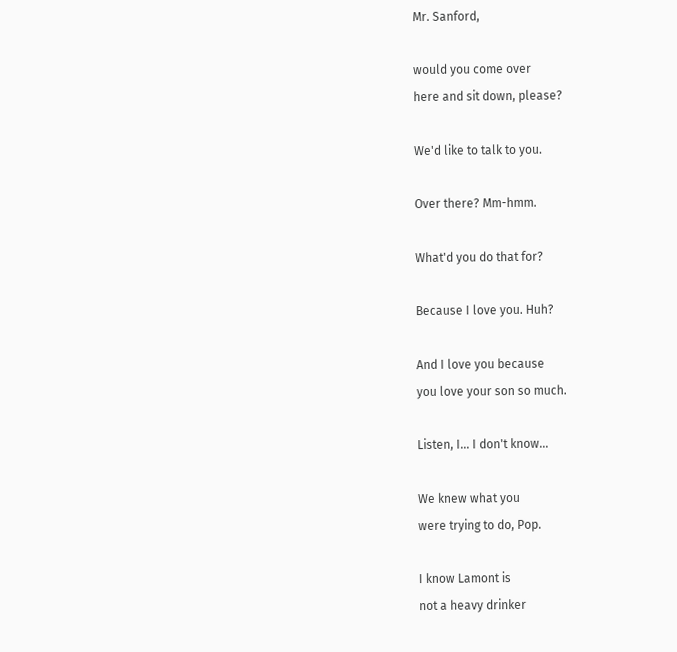Mr. Sanford,

would you come over
here and sit down, please?

We'd like to talk to you.

Over there? Mm-hmm.

What'd you do that for?

Because I love you. Huh?

And I love you because
you love your son so much.

Listen, I... I don't know...

We knew what you
were trying to do, Pop.

I know Lamont is
not a heavy drinker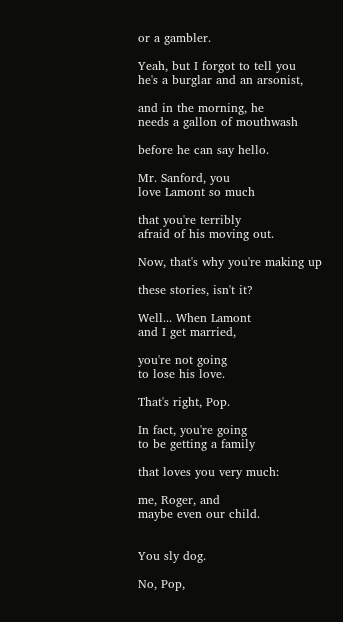or a gambler.

Yeah, but I forgot to tell you
he's a burglar and an arsonist,

and in the morning, he
needs a gallon of mouthwash

before he can say hello.

Mr. Sanford, you
love Lamont so much

that you're terribly
afraid of his moving out.

Now, that's why you're making up

these stories, isn't it?

Well... When Lamont
and I get married,

you're not going
to lose his love.

That's right, Pop.

In fact, you're going
to be getting a family

that loves you very much:

me, Roger, and
maybe even our child.


You sly dog.

No, Pop,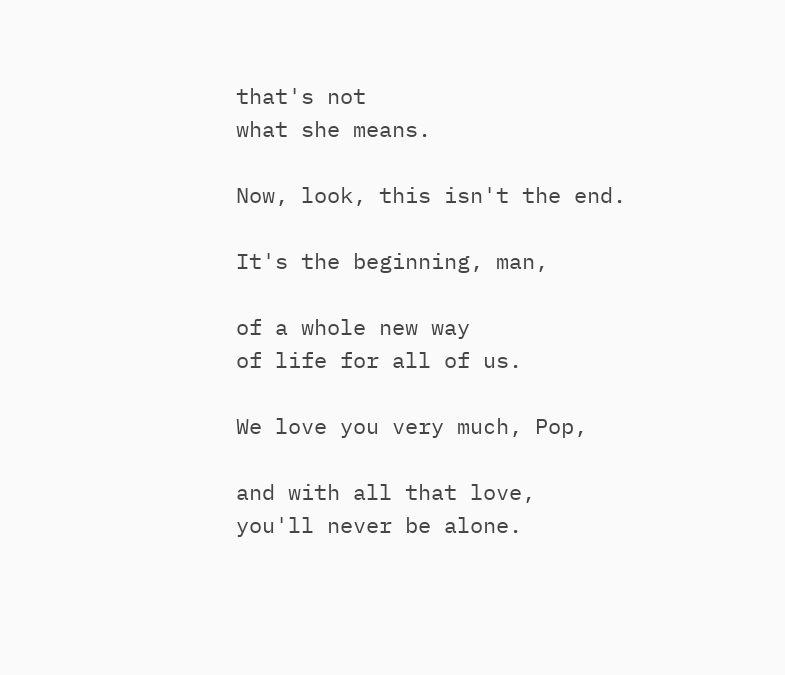that's not
what she means.

Now, look, this isn't the end.

It's the beginning, man,

of a whole new way
of life for all of us.

We love you very much, Pop,

and with all that love,
you'll never be alone.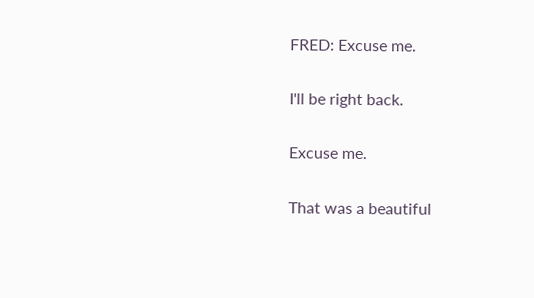FRED: Excuse me.

I'll be right back.

Excuse me.

That was a beautiful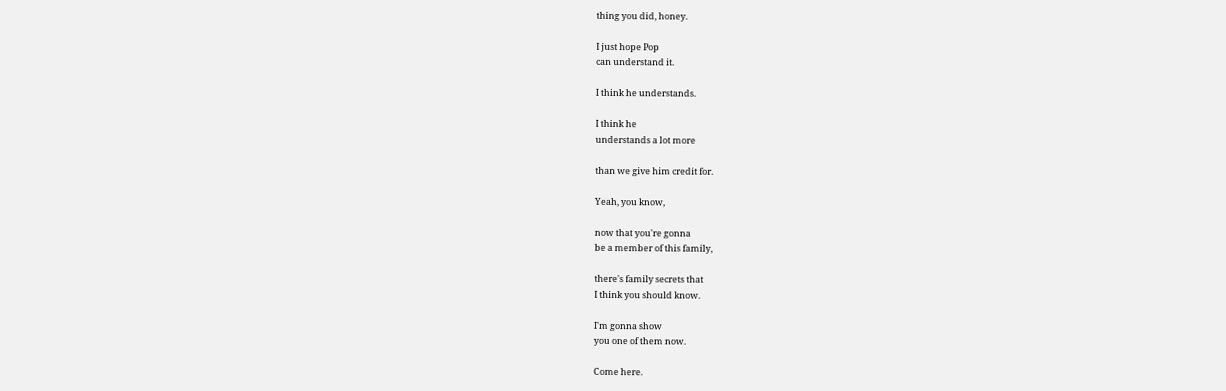thing you did, honey.

I just hope Pop
can understand it.

I think he understands.

I think he
understands a lot more

than we give him credit for.

Yeah, you know,

now that you're gonna
be a member of this family,

there's family secrets that
I think you should know.

I'm gonna show
you one of them now.

Come here.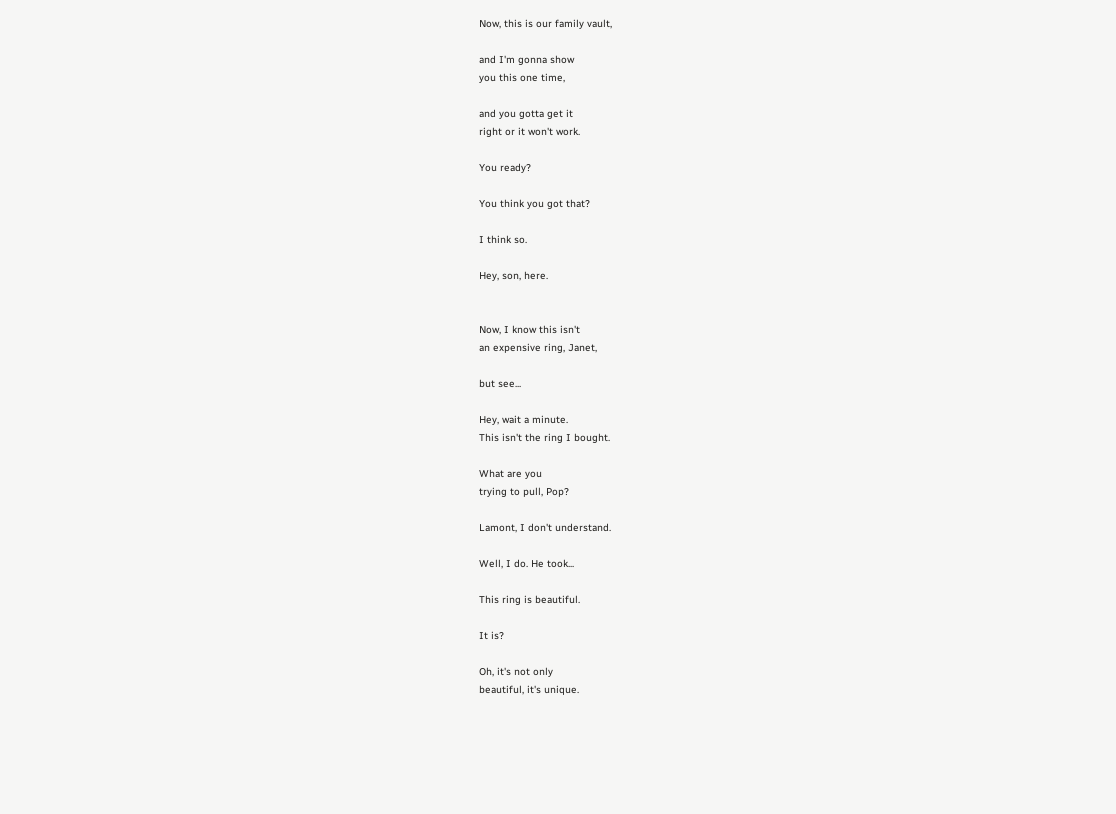Now, this is our family vault,

and I'm gonna show
you this one time,

and you gotta get it
right or it won't work.

You ready?

You think you got that?

I think so.

Hey, son, here.


Now, I know this isn't
an expensive ring, Janet,

but see...

Hey, wait a minute.
This isn't the ring I bought.

What are you
trying to pull, Pop?

Lamont, I don't understand.

Well, I do. He took...

This ring is beautiful.

It is?

Oh, it's not only
beautiful, it's unique.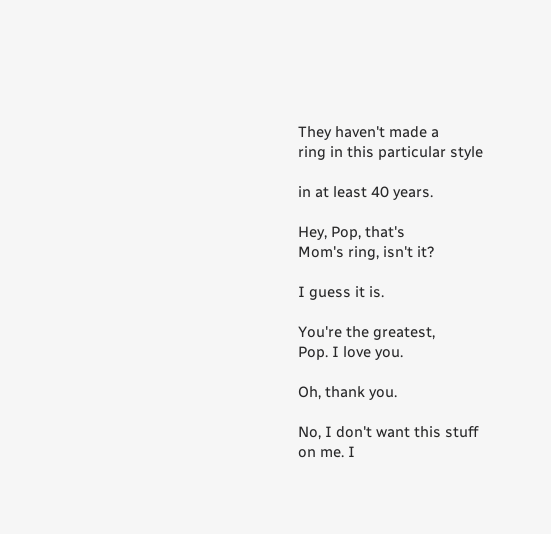They haven't made a
ring in this particular style

in at least 40 years.

Hey, Pop, that's
Mom's ring, isn't it?

I guess it is.

You're the greatest,
Pop. I love you.

Oh, thank you.

No, I don't want this stuff
on me. I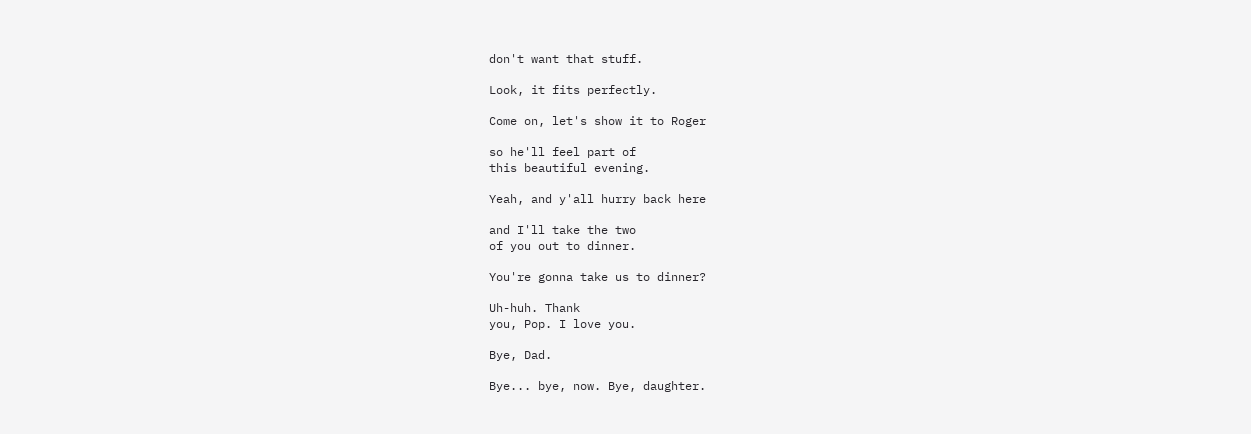don't want that stuff.

Look, it fits perfectly.

Come on, let's show it to Roger

so he'll feel part of
this beautiful evening.

Yeah, and y'all hurry back here

and I'll take the two
of you out to dinner.

You're gonna take us to dinner?

Uh-huh. Thank
you, Pop. I love you.

Bye, Dad.

Bye... bye, now. Bye, daughter.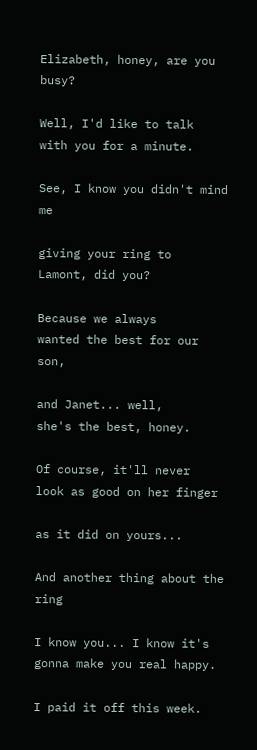Elizabeth, honey, are you busy?

Well, I'd like to talk
with you for a minute.

See, I know you didn't mind me

giving your ring to
Lamont, did you?

Because we always
wanted the best for our son,

and Janet... well,
she's the best, honey.

Of course, it'll never
look as good on her finger

as it did on yours...

And another thing about the ring

I know you... I know it's
gonna make you real happy.

I paid it off this week.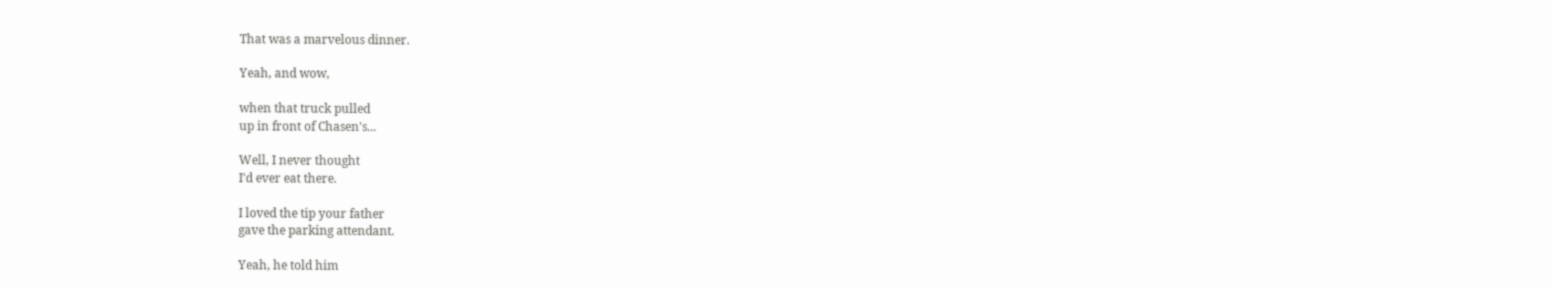That was a marvelous dinner.

Yeah, and wow,

when that truck pulled
up in front of Chasen's...

Well, I never thought
I'd ever eat there.

I loved the tip your father
gave the parking attendant.

Yeah, he told him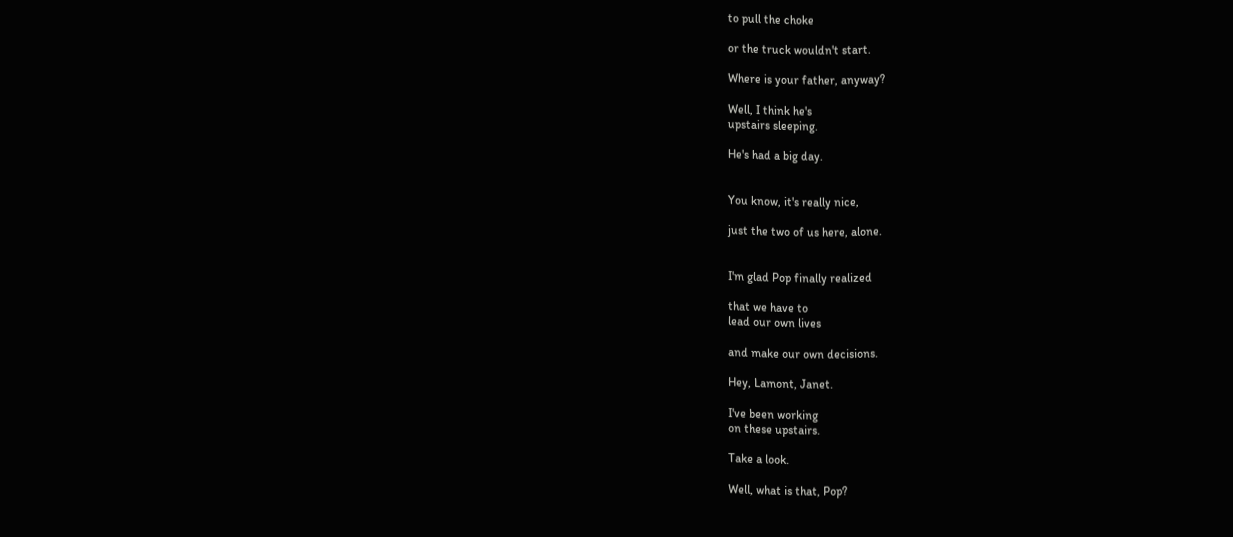to pull the choke

or the truck wouldn't start.

Where is your father, anyway?

Well, I think he's
upstairs sleeping.

He's had a big day.


You know, it's really nice,

just the two of us here, alone.


I'm glad Pop finally realized

that we have to
lead our own lives

and make our own decisions.

Hey, Lamont, Janet.

I've been working
on these upstairs.

Take a look.

Well, what is that, Pop?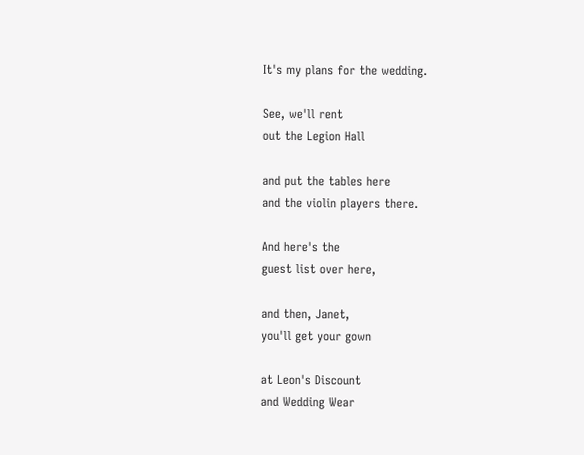It's my plans for the wedding.

See, we'll rent
out the Legion Hall

and put the tables here
and the violin players there.

And here's the
guest list over here,

and then, Janet,
you'll get your gown

at Leon's Discount
and Wedding Wear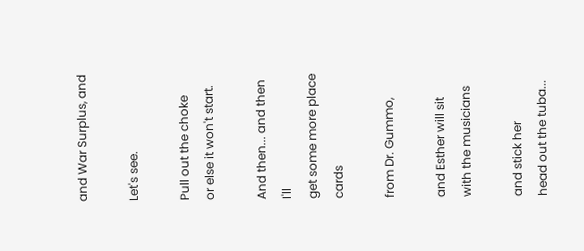and War Surplus, and

Let's see.

Pull out the choke
or else it won't start.

And then... and then I'll
get some more place cards

from Dr. Gummo,

and Esther will sit
with the musicians

and stick her
head out the tuba...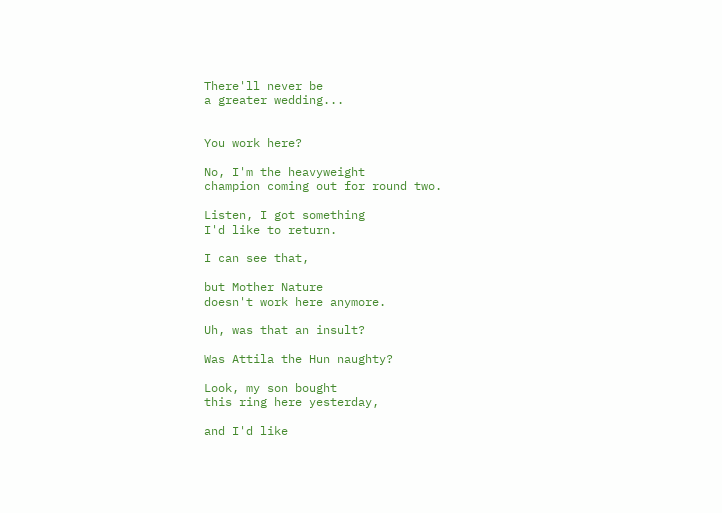There'll never be
a greater wedding...


You work here?

No, I'm the heavyweight
champion coming out for round two.

Listen, I got something
I'd like to return.

I can see that,

but Mother Nature
doesn't work here anymore.

Uh, was that an insult?

Was Attila the Hun naughty?

Look, my son bought
this ring here yesterday,

and I'd like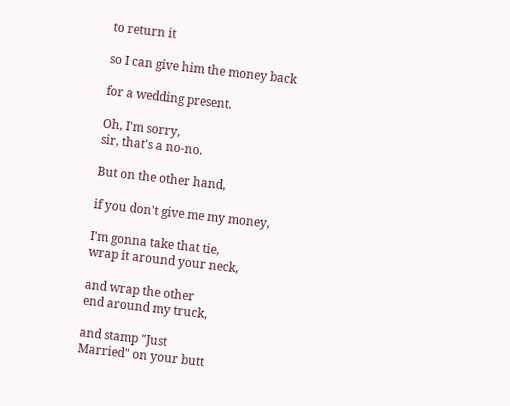to return it

so I can give him the money back

for a wedding present.

Oh, I'm sorry,
sir, that's a no-no.

But on the other hand,

if you don't give me my money,

I'm gonna take that tie,
wrap it around your neck,

and wrap the other
end around my truck,

and stamp "Just
Married" on your butt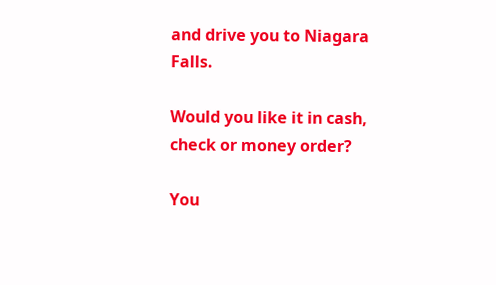and drive you to Niagara Falls.

Would you like it in cash,
check or money order?

You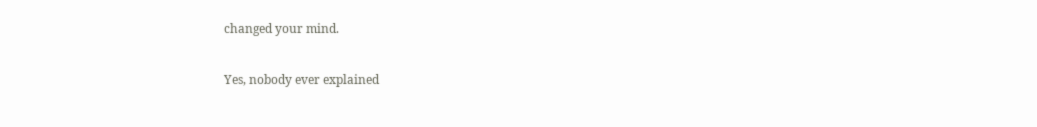changed your mind.

Yes, nobody ever explained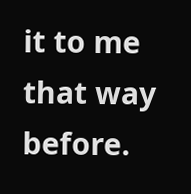it to me that way before.